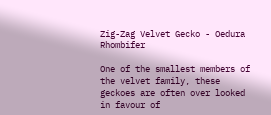Zig-Zag Velvet Gecko - Oedura Rhombifer

One of the smallest members of the velvet family, these geckoes are often over looked in favour of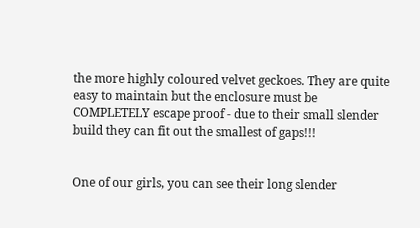the more highly coloured velvet geckoes. They are quite easy to maintain but the enclosure must be COMPLETELY escape proof - due to their small slender build they can fit out the smallest of gaps!!!


One of our girls, you can see their long slender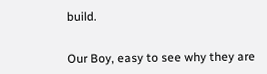build.


Our Boy, easy to see why they are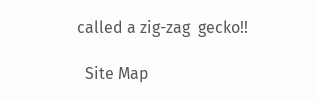called a zig-zag  gecko!!

  Site Map